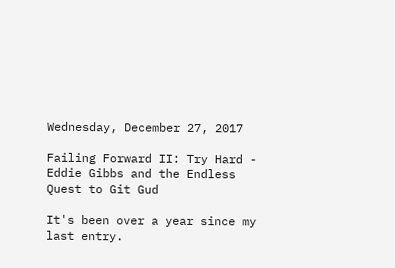Wednesday, December 27, 2017

Failing Forward II: Try Hard - Eddie Gibbs and the Endless Quest to Git Gud

It's been over a year since my last entry.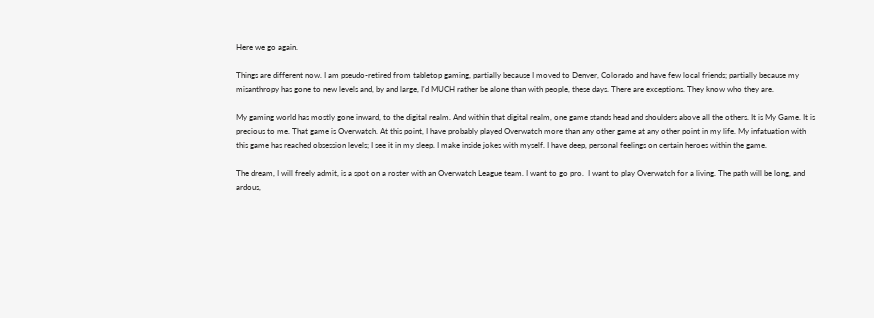Here we go again.

Things are different now. I am pseudo-retired from tabletop gaming, partially because I moved to Denver, Colorado and have few local friends; partially because my misanthropy has gone to new levels and, by and large, I'd MUCH rather be alone than with people, these days. There are exceptions. They know who they are.

My gaming world has mostly gone inward, to the digital realm. And within that digital realm, one game stands head and shoulders above all the others. It is My Game. It is precious to me. That game is Overwatch. At this point, I have probably played Overwatch more than any other game at any other point in my life. My infatuation with this game has reached obsession levels; I see it in my sleep. I make inside jokes with myself. I have deep, personal feelings on certain heroes within the game.

The dream, I will freely admit, is a spot on a roster with an Overwatch League team. I want to go pro.  I want to play Overwatch for a living. The path will be long, and ardous,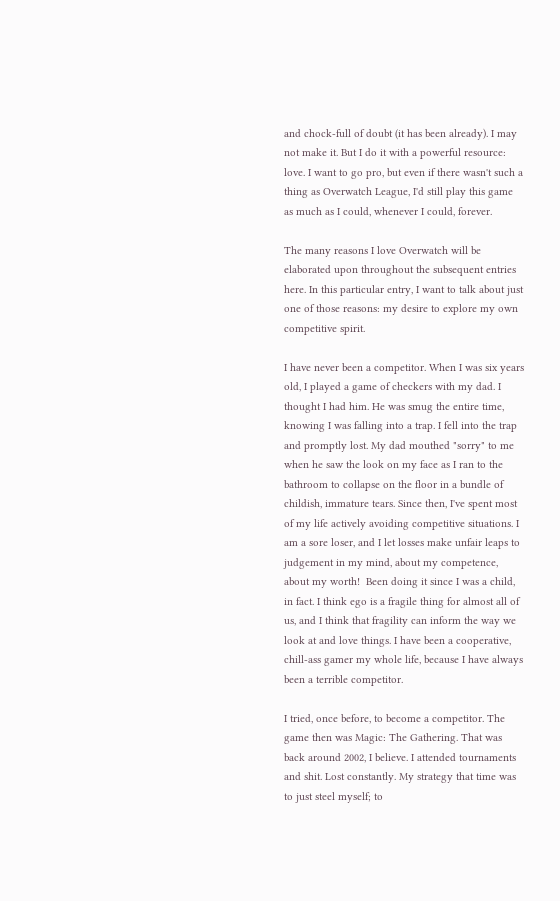and chock-full of doubt (it has been already). I may not make it. But I do it with a powerful resource: love. I want to go pro, but even if there wasn't such a thing as Overwatch League, I'd still play this game as much as I could, whenever I could, forever.

The many reasons I love Overwatch will be elaborated upon throughout the subsequent entries here. In this particular entry, I want to talk about just one of those reasons: my desire to explore my own competitive spirit.

I have never been a competitor. When I was six years old, I played a game of checkers with my dad. I thought I had him. He was smug the entire time, knowing I was falling into a trap. I fell into the trap and promptly lost. My dad mouthed "sorry" to me when he saw the look on my face as I ran to the bathroom to collapse on the floor in a bundle of childish, immature tears. Since then, I've spent most of my life actively avoiding competitive situations. I am a sore loser, and I let losses make unfair leaps to judgement in my mind, about my competence, about my worth!  Been doing it since I was a child, in fact. I think ego is a fragile thing for almost all of us, and I think that fragility can inform the way we look at and love things. I have been a cooperative, chill-ass gamer my whole life, because I have always been a terrible competitor.

I tried, once before, to become a competitor. The game then was Magic: The Gathering. That was back around 2002, I believe. I attended tournaments and shit. Lost constantly. My strategy that time was to just steel myself; to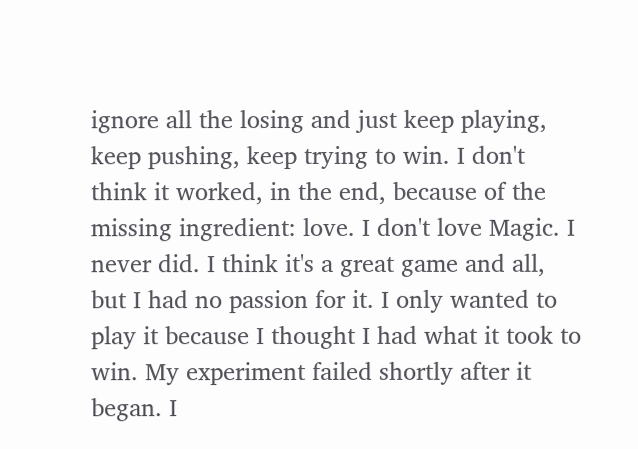ignore all the losing and just keep playing, keep pushing, keep trying to win. I don't think it worked, in the end, because of the missing ingredient: love. I don't love Magic. I never did. I think it's a great game and all, but I had no passion for it. I only wanted to play it because I thought I had what it took to win. My experiment failed shortly after it began. I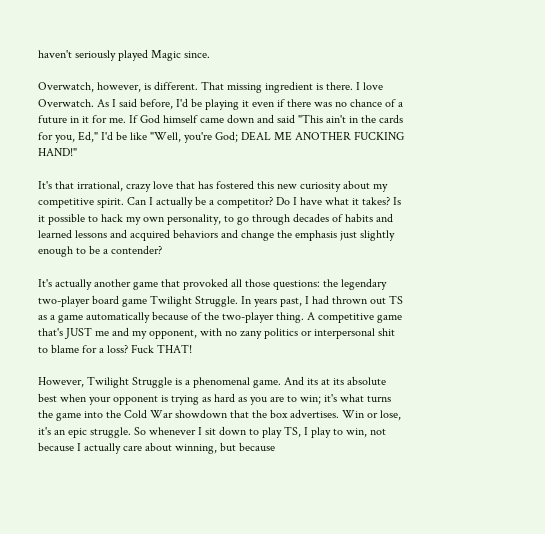haven't seriously played Magic since.

Overwatch, however, is different. That missing ingredient is there. I love Overwatch. As I said before, I'd be playing it even if there was no chance of a future in it for me. If God himself came down and said "This ain't in the cards for you, Ed," I'd be like "Well, you're God; DEAL ME ANOTHER FUCKING HAND!"

It's that irrational, crazy love that has fostered this new curiosity about my competitive spirit. Can I actually be a competitor? Do I have what it takes? Is it possible to hack my own personality, to go through decades of habits and learned lessons and acquired behaviors and change the emphasis just slightly enough to be a contender?

It's actually another game that provoked all those questions: the legendary two-player board game Twilight Struggle. In years past, I had thrown out TS as a game automatically because of the two-player thing. A competitive game that's JUST me and my opponent, with no zany politics or interpersonal shit to blame for a loss? Fuck THAT!

However, Twilight Struggle is a phenomenal game. And its at its absolute best when your opponent is trying as hard as you are to win; it's what turns the game into the Cold War showdown that the box advertises. Win or lose, it's an epic struggle. So whenever I sit down to play TS, I play to win, not because I actually care about winning, but because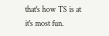that's how TS is at it's most fun.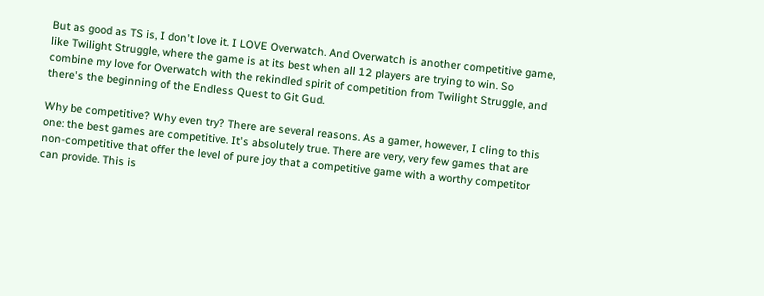But as good as TS is, I don't love it. I LOVE Overwatch. And Overwatch is another competitive game, like Twilight Struggle, where the game is at its best when all 12 players are trying to win. So combine my love for Overwatch with the rekindled spirit of competition from Twilight Struggle, and there's the beginning of the Endless Quest to Git Gud.

Why be competitive? Why even try? There are several reasons. As a gamer, however, I cling to this one: the best games are competitive. It's absolutely true. There are very, very few games that are non-competitive that offer the level of pure joy that a competitive game with a worthy competitor can provide. This is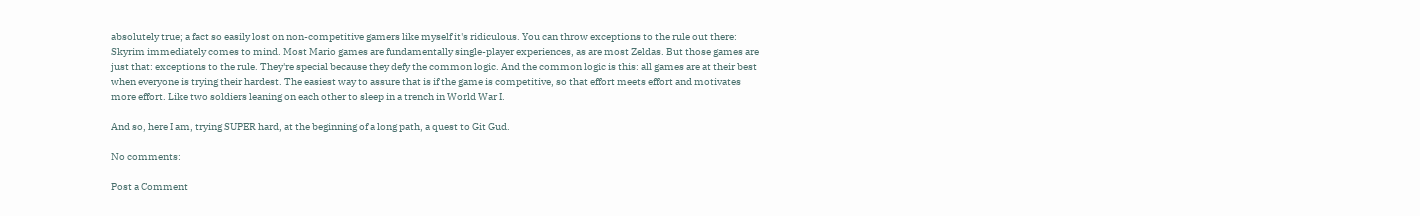absolutely true; a fact so easily lost on non-competitive gamers like myself it's ridiculous. You can throw exceptions to the rule out there: Skyrim immediately comes to mind. Most Mario games are fundamentally single-player experiences, as are most Zeldas. But those games are just that: exceptions to the rule. They're special because they defy the common logic. And the common logic is this: all games are at their best when everyone is trying their hardest. The easiest way to assure that is if the game is competitive, so that effort meets effort and motivates more effort. Like two soldiers leaning on each other to sleep in a trench in World War I.

And so, here I am, trying SUPER hard, at the beginning of a long path, a quest to Git Gud.

No comments:

Post a Comment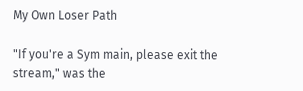My Own Loser Path

"If you're a Sym main, please exit the stream," was the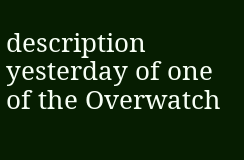description yesterday of one of the Overwatch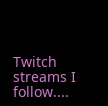Twitch streams I follow....